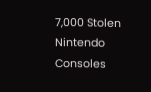7,000 Stolen Nintendo Consoles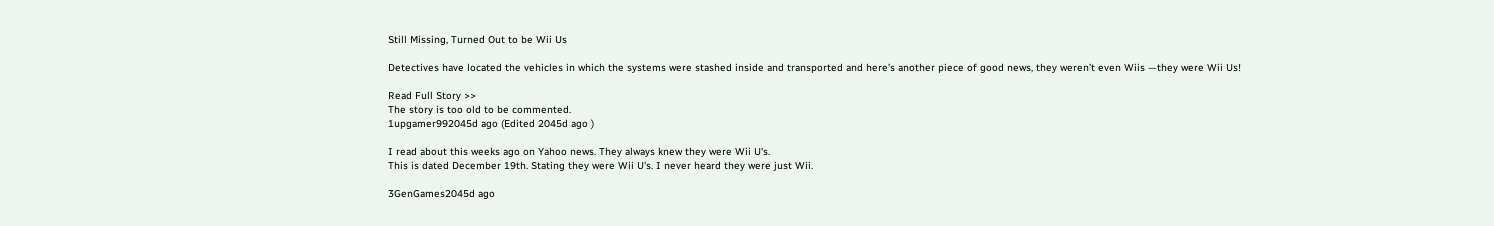Still Missing, Turned Out to be Wii Us

Detectives have located the vehicles in which the systems were stashed inside and transported and here’s another piece of good news, they weren’t even Wiis —they were Wii Us!

Read Full Story >>
The story is too old to be commented.
1upgamer992045d ago (Edited 2045d ago )

I read about this weeks ago on Yahoo news. They always knew they were Wii U's.
This is dated December 19th. Stating they were Wii U's. I never heard they were just Wii.

3GenGames2045d ago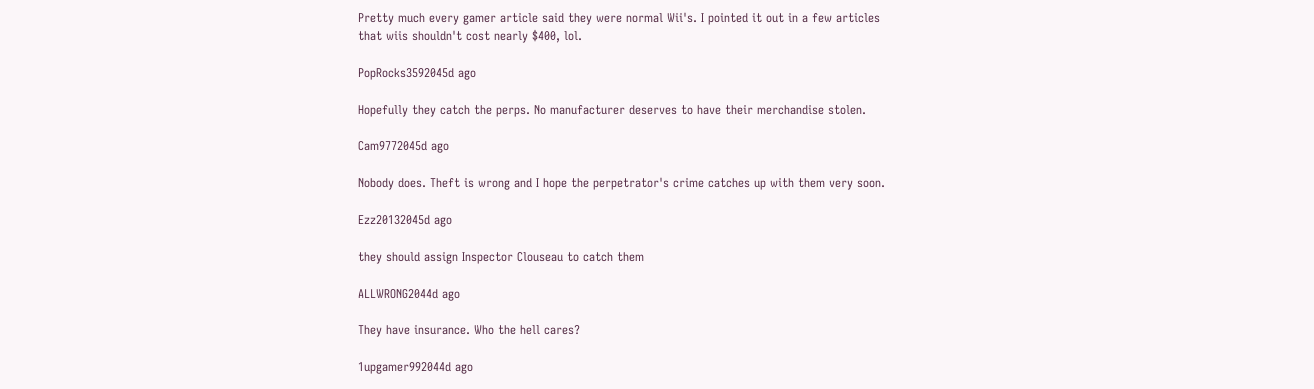Pretty much every gamer article said they were normal Wii's. I pointed it out in a few articles that wiis shouldn't cost nearly $400, lol.

PopRocks3592045d ago

Hopefully they catch the perps. No manufacturer deserves to have their merchandise stolen.

Cam9772045d ago

Nobody does. Theft is wrong and I hope the perpetrator's crime catches up with them very soon.

Ezz20132045d ago

they should assign Inspector Clouseau to catch them

ALLWRONG2044d ago

They have insurance. Who the hell cares?

1upgamer992044d ago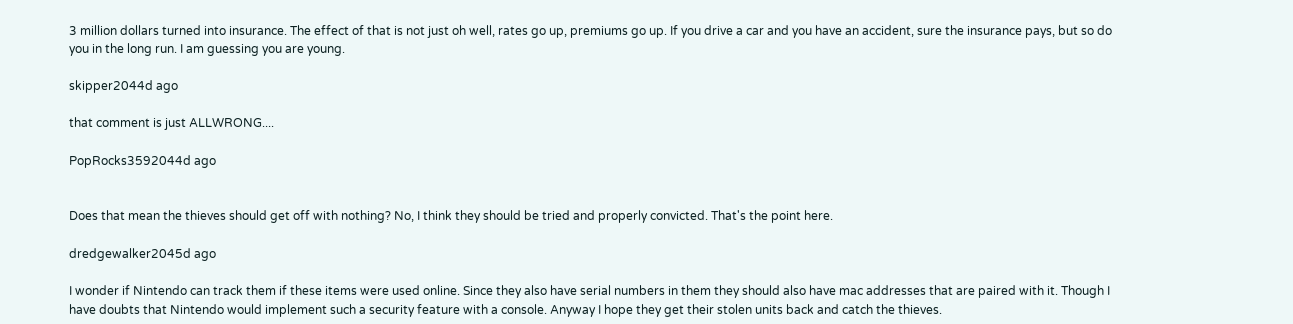3 million dollars turned into insurance. The effect of that is not just oh well, rates go up, premiums go up. If you drive a car and you have an accident, sure the insurance pays, but so do you in the long run. I am guessing you are young.

skipper2044d ago

that comment is just ALLWRONG....

PopRocks3592044d ago


Does that mean the thieves should get off with nothing? No, I think they should be tried and properly convicted. That's the point here.

dredgewalker2045d ago

I wonder if Nintendo can track them if these items were used online. Since they also have serial numbers in them they should also have mac addresses that are paired with it. Though I have doubts that Nintendo would implement such a security feature with a console. Anyway I hope they get their stolen units back and catch the thieves.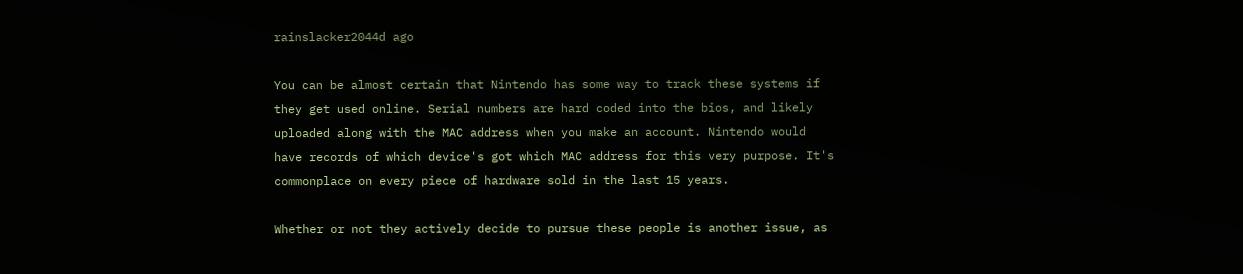rainslacker2044d ago

You can be almost certain that Nintendo has some way to track these systems if they get used online. Serial numbers are hard coded into the bios, and likely uploaded along with the MAC address when you make an account. Nintendo would have records of which device's got which MAC address for this very purpose. It's commonplace on every piece of hardware sold in the last 15 years.

Whether or not they actively decide to pursue these people is another issue, as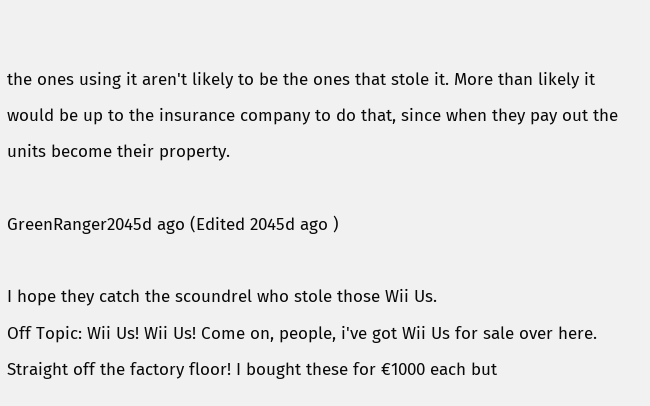the ones using it aren't likely to be the ones that stole it. More than likely it would be up to the insurance company to do that, since when they pay out the units become their property.

GreenRanger2045d ago (Edited 2045d ago )

I hope they catch the scoundrel who stole those Wii Us.
Off Topic: Wii Us! Wii Us! Come on, people, i've got Wii Us for sale over here. Straight off the factory floor! I bought these for €1000 each but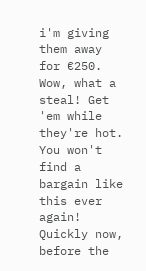i'm giving them away for €250. Wow, what a steal! Get 'em while they're hot. You won't find a bargain like this ever again! Quickly now, before the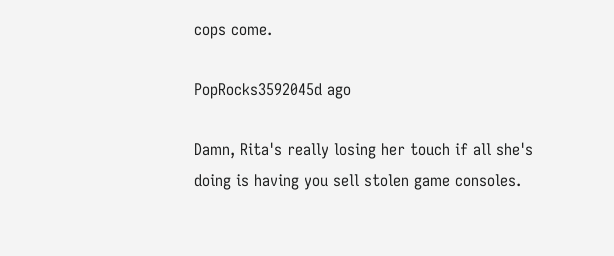cops come.

PopRocks3592045d ago

Damn, Rita's really losing her touch if all she's doing is having you sell stolen game consoles.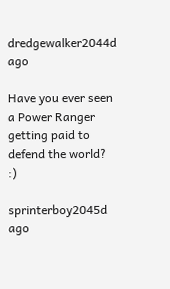dredgewalker2044d ago

Have you ever seen a Power Ranger getting paid to defend the world? :)

sprinterboy2045d ago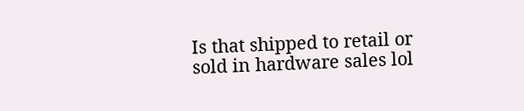Is that shipped to retail or sold in hardware sales lol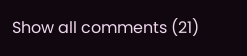Show all comments (21)